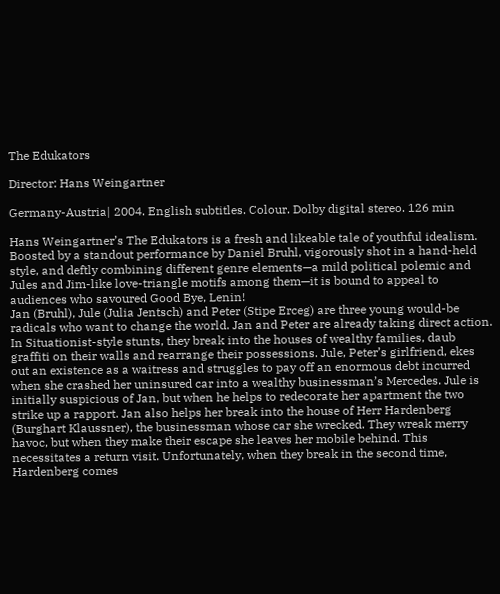The Edukators

Director: Hans Weingartner

Germany-Austria| 2004. English subtitles. Colour. Dolby digital stereo. 126 min

Hans Weingartner’s The Edukators is a fresh and likeable tale of youthful idealism. Boosted by a standout performance by Daniel Bruhl, vigorously shot in a hand-held style, and deftly combining different genre elements—a mild political polemic and Jules and Jim-like love-triangle motifs among them—it is bound to appeal to audiences who savoured Good Bye, Lenin!
Jan (Bruhl), Jule (Julia Jentsch) and Peter (Stipe Erceg) are three young would-be radicals who want to change the world. Jan and Peter are already taking direct action. In Situationist-style stunts, they break into the houses of wealthy families, daub graffiti on their walls and rearrange their possessions. Jule, Peter’s girlfriend, ekes out an existence as a waitress and struggles to pay off an enormous debt incurred when she crashed her uninsured car into a wealthy businessman’s Mercedes. Jule is initially suspicious of Jan, but when he helps to redecorate her apartment the two strike up a rapport. Jan also helps her break into the house of Herr Hardenberg (Burghart Klaussner), the businessman whose car she wrecked. They wreak merry havoc, but when they make their escape she leaves her mobile behind. This necessitates a return visit. Unfortunately, when they break in the second time, Hardenberg comes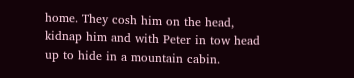home. They cosh him on the head, kidnap him and with Peter in tow head up to hide in a mountain cabin.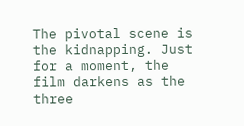The pivotal scene is the kidnapping. Just for a moment, the film darkens as the three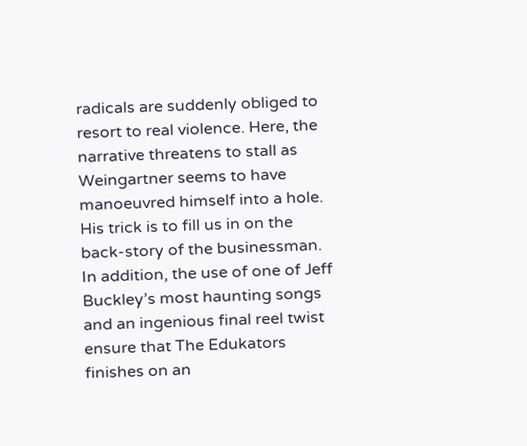radicals are suddenly obliged to resort to real violence. Here, the narrative threatens to stall as Weingartner seems to have manoeuvred himself into a hole. His trick is to fill us in on the back-story of the businessman. In addition, the use of one of Jeff Buckley’s most haunting songs and an ingenious final reel twist ensure that The Edukators finishes on an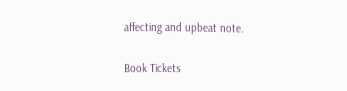affecting and upbeat note.

Book Tickets